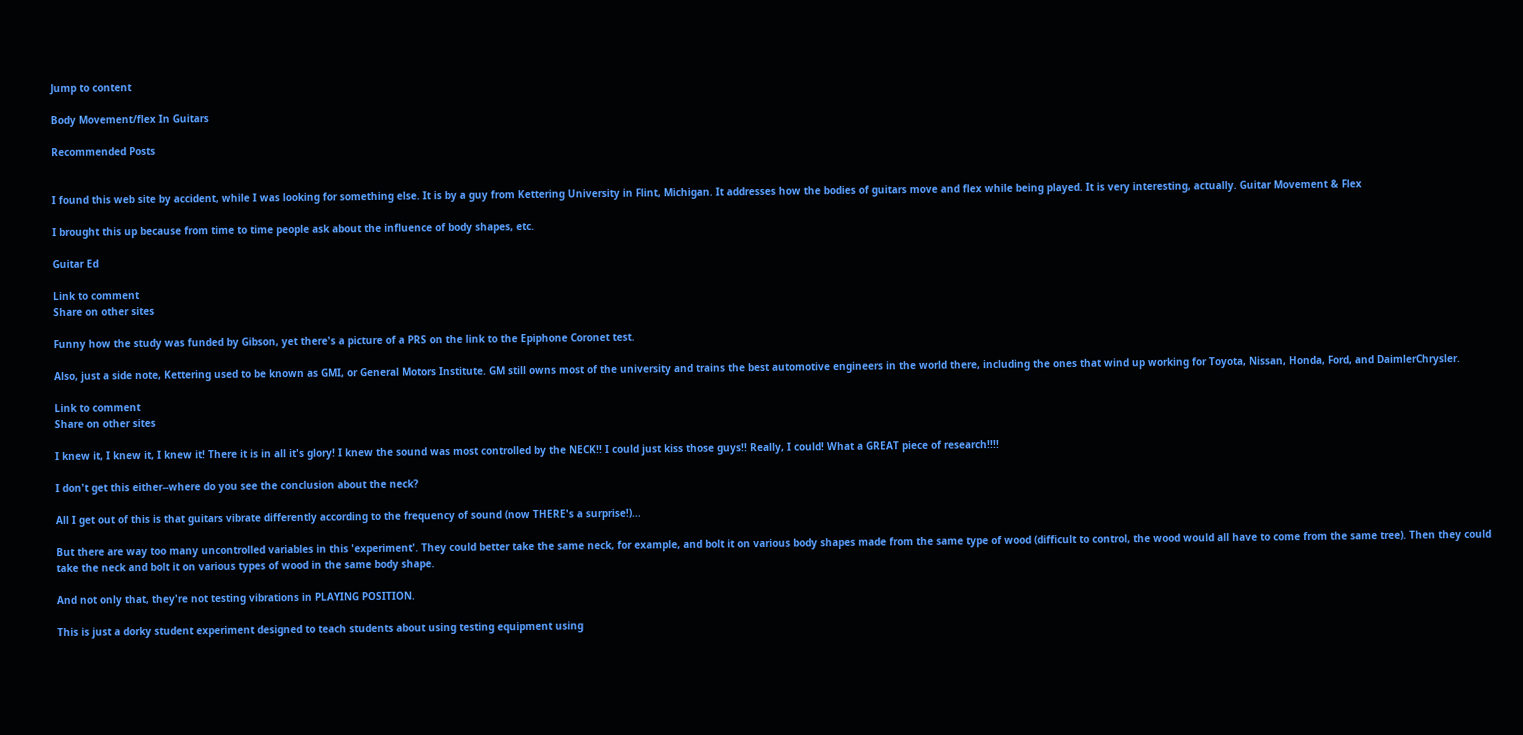Jump to content

Body Movement/flex In Guitars

Recommended Posts


I found this web site by accident, while I was looking for something else. It is by a guy from Kettering University in Flint, Michigan. It addresses how the bodies of guitars move and flex while being played. It is very interesting, actually. Guitar Movement & Flex

I brought this up because from time to time people ask about the influence of body shapes, etc.

Guitar Ed

Link to comment
Share on other sites

Funny how the study was funded by Gibson, yet there's a picture of a PRS on the link to the Epiphone Coronet test.

Also, just a side note, Kettering used to be known as GMI, or General Motors Institute. GM still owns most of the university and trains the best automotive engineers in the world there, including the ones that wind up working for Toyota, Nissan, Honda, Ford, and DaimlerChrysler.

Link to comment
Share on other sites

I knew it, I knew it, I knew it! There it is in all it's glory! I knew the sound was most controlled by the NECK!! I could just kiss those guys!! Really, I could! What a GREAT piece of research!!!!

I don't get this either--where do you see the conclusion about the neck?

All I get out of this is that guitars vibrate differently according to the frequency of sound (now THERE's a surprise!)...

But there are way too many uncontrolled variables in this 'experiment'. They could better take the same neck, for example, and bolt it on various body shapes made from the same type of wood (difficult to control, the wood would all have to come from the same tree). Then they could take the neck and bolt it on various types of wood in the same body shape.

And not only that, they're not testing vibrations in PLAYING POSITION.

This is just a dorky student experiment designed to teach students about using testing equipment using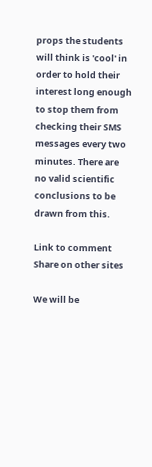props the students will think is 'cool' in order to hold their interest long enough to stop them from checking their SMS messages every two minutes. There are no valid scientific conclusions to be drawn from this.

Link to comment
Share on other sites

We will be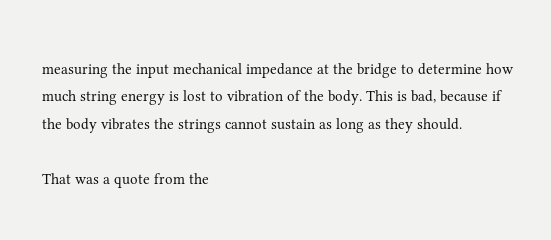measuring the input mechanical impedance at the bridge to determine how much string energy is lost to vibration of the body. This is bad, because if the body vibrates the strings cannot sustain as long as they should.

That was a quote from the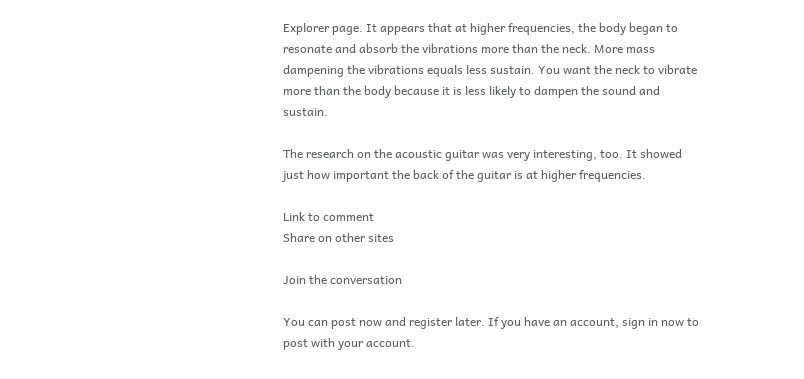Explorer page. It appears that at higher frequencies, the body began to resonate and absorb the vibrations more than the neck. More mass dampening the vibrations equals less sustain. You want the neck to vibrate more than the body because it is less likely to dampen the sound and sustain.

The research on the acoustic guitar was very interesting, too. It showed just how important the back of the guitar is at higher frequencies.

Link to comment
Share on other sites

Join the conversation

You can post now and register later. If you have an account, sign in now to post with your account.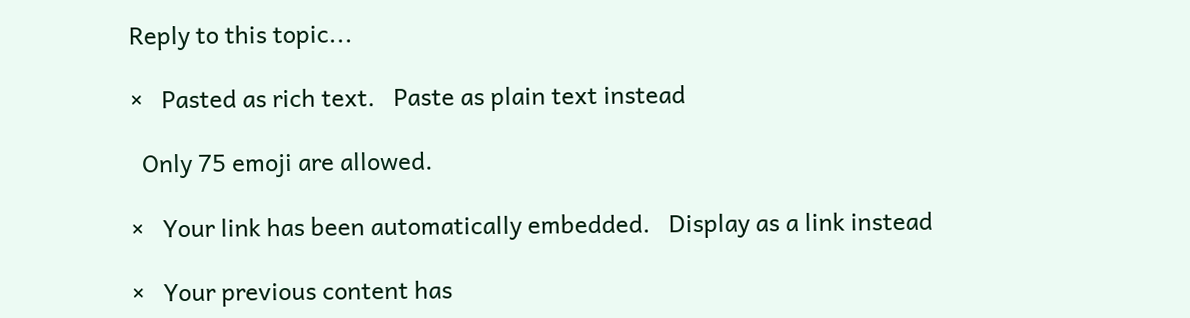Reply to this topic...

×   Pasted as rich text.   Paste as plain text instead

  Only 75 emoji are allowed.

×   Your link has been automatically embedded.   Display as a link instead

×   Your previous content has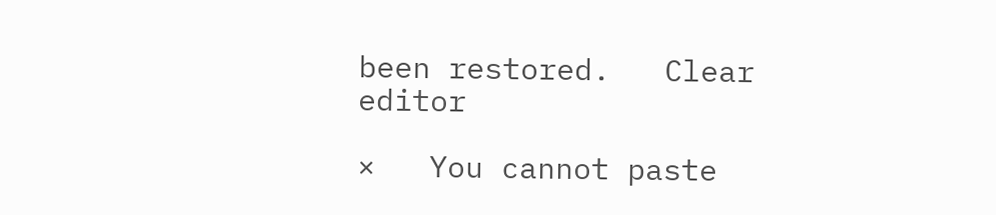been restored.   Clear editor

×   You cannot paste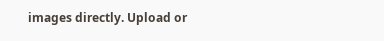images directly. Upload or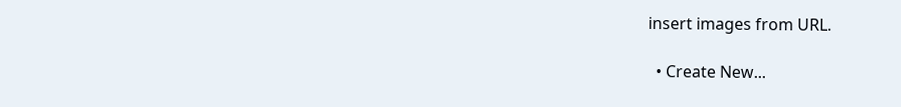insert images from URL.

  • Create New...